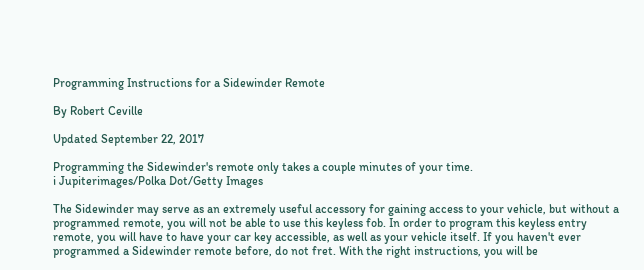Programming Instructions for a Sidewinder Remote

By Robert Ceville

Updated September 22, 2017

Programming the Sidewinder's remote only takes a couple minutes of your time.
i Jupiterimages/Polka Dot/Getty Images

The Sidewinder may serve as an extremely useful accessory for gaining access to your vehicle, but without a programmed remote, you will not be able to use this keyless fob. In order to program this keyless entry remote, you will have to have your car key accessible, as well as your vehicle itself. If you haven't ever programmed a Sidewinder remote before, do not fret. With the right instructions, you will be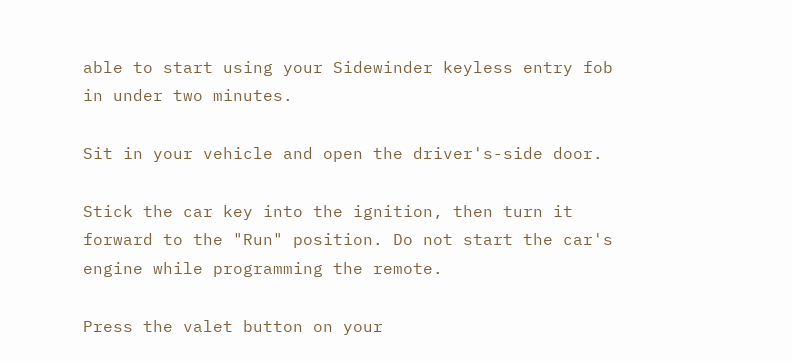able to start using your Sidewinder keyless entry fob in under two minutes.

Sit in your vehicle and open the driver's-side door.

Stick the car key into the ignition, then turn it forward to the "Run" position. Do not start the car's engine while programming the remote.

Press the valet button on your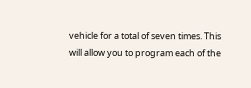vehicle for a total of seven times. This will allow you to program each of the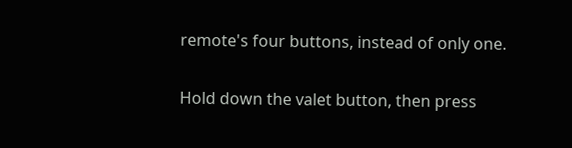remote's four buttons, instead of only one.

Hold down the valet button, then press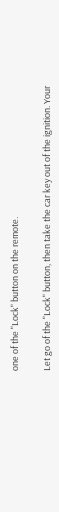one of the "Lock" button on the remote.

Let go of the "Lock" button, then take the car key out of the ignition. Your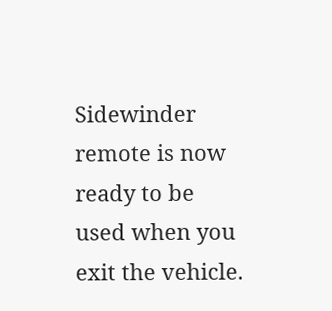Sidewinder remote is now ready to be used when you exit the vehicle.